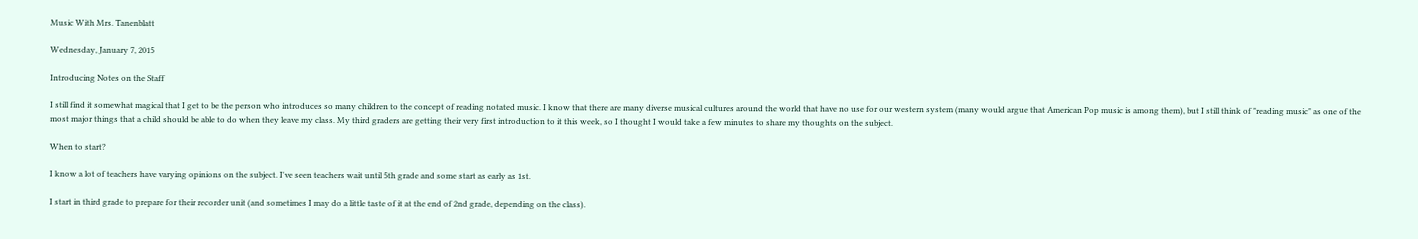Music With Mrs. Tanenblatt

Wednesday, January 7, 2015

Introducing Notes on the Staff

I still find it somewhat magical that I get to be the person who introduces so many children to the concept of reading notated music. I know that there are many diverse musical cultures around the world that have no use for our western system (many would argue that American Pop music is among them), but I still think of "reading music" as one of the most major things that a child should be able to do when they leave my class. My third graders are getting their very first introduction to it this week, so I thought I would take a few minutes to share my thoughts on the subject.

When to start?

I know a lot of teachers have varying opinions on the subject. I've seen teachers wait until 5th grade and some start as early as 1st.

I start in third grade to prepare for their recorder unit (and sometimes I may do a little taste of it at the end of 2nd grade, depending on the class).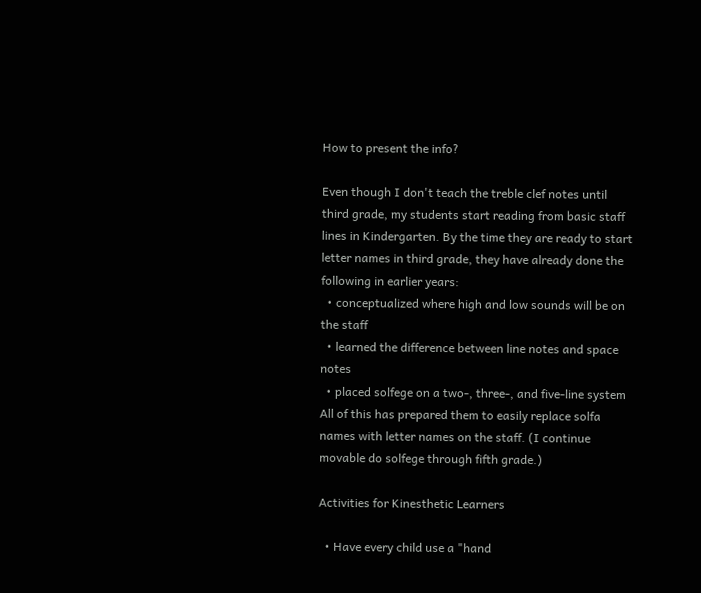How to present the info?

Even though I don't teach the treble clef notes until third grade, my students start reading from basic staff lines in Kindergarten. By the time they are ready to start letter names in third grade, they have already done the following in earlier years:
  • conceptualized where high and low sounds will be on the staff
  • learned the difference between line notes and space notes
  • placed solfege on a two-, three-, and five-line system
All of this has prepared them to easily replace solfa names with letter names on the staff. (I continue movable do solfege through fifth grade.)

Activities for Kinesthetic Learners

  • Have every child use a "hand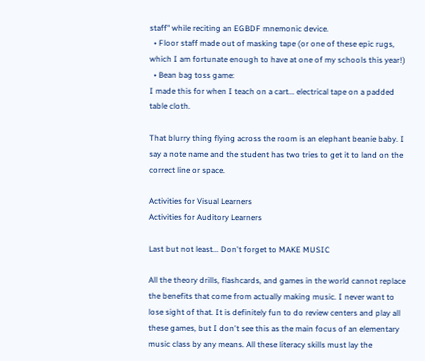staff" while reciting an EGBDF mnemonic device.
  • Floor staff made out of masking tape (or one of these epic rugs, which I am fortunate enough to have at one of my schools this year!)
  • Bean bag toss game:
I made this for when I teach on a cart... electrical tape on a padded table cloth.

That blurry thing flying across the room is an elephant beanie baby. I say a note name and the student has two tries to get it to land on the correct line or space.

Activities for Visual Learners
Activities for Auditory Learners

Last but not least... Don't forget to MAKE MUSIC

All the theory drills, flashcards, and games in the world cannot replace the benefits that come from actually making music. I never want to lose sight of that. It is definitely fun to do review centers and play all these games, but I don't see this as the main focus of an elementary music class by any means. All these literacy skills must lay the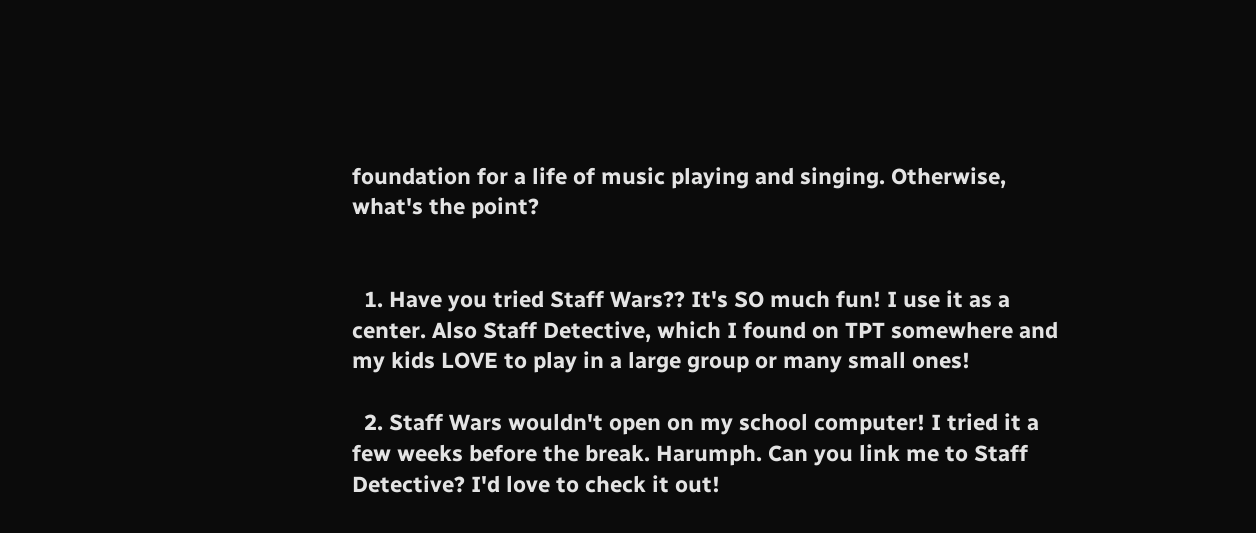foundation for a life of music playing and singing. Otherwise, what's the point?


  1. Have you tried Staff Wars?? It's SO much fun! I use it as a center. Also Staff Detective, which I found on TPT somewhere and my kids LOVE to play in a large group or many small ones!

  2. Staff Wars wouldn't open on my school computer! I tried it a few weeks before the break. Harumph. Can you link me to Staff Detective? I'd love to check it out!